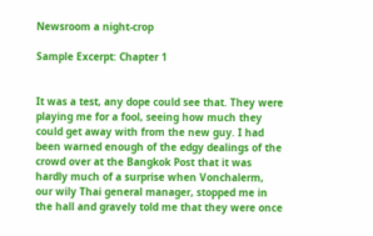Newsroom a night-crop

Sample Excerpt: Chapter 1


It was a test, any dope could see that. They were playing me for a fool, seeing how much they could get away with from the new guy. I had been warned enough of the edgy dealings of the crowd over at the Bangkok Post that it was hardly much of a surprise when Vonchalerm, our wily Thai general manager, stopped me in the hall and gravely told me that they were once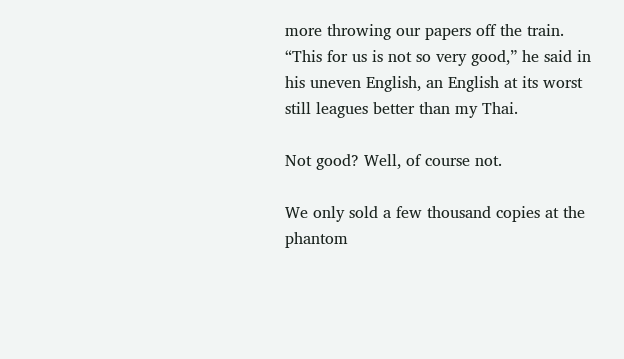more throwing our papers off the train. “This for us is not so very good,” he said in his uneven English, an English at its worst still leagues better than my Thai.

Not good? Well, of course not.

We only sold a few thousand copies at the phantom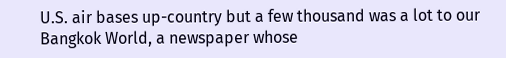U.S. air bases up-country but a few thousand was a lot to our Bangkok World, a newspaper whose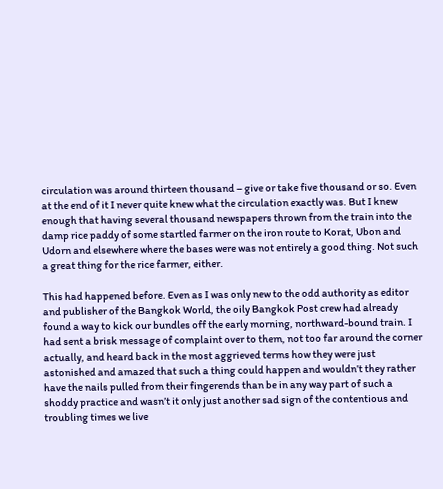circulation was around thirteen thousand – give or take five thousand or so. Even at the end of it I never quite knew what the circulation exactly was. But I knew enough that having several thousand newspapers thrown from the train into the damp rice paddy of some startled farmer on the iron route to Korat, Ubon and Udorn and elsewhere where the bases were was not entirely a good thing. Not such a great thing for the rice farmer, either.

This had happened before. Even as I was only new to the odd authority as editor and publisher of the Bangkok World, the oily Bangkok Post crew had already found a way to kick our bundles off the early morning, northward-bound train. I had sent a brisk message of complaint over to them, not too far around the corner actually, and heard back in the most aggrieved terms how they were just astonished and amazed that such a thing could happen and wouldn’t they rather have the nails pulled from their fingerends than be in any way part of such a shoddy practice and wasn’t it only just another sad sign of the contentious and troubling times we live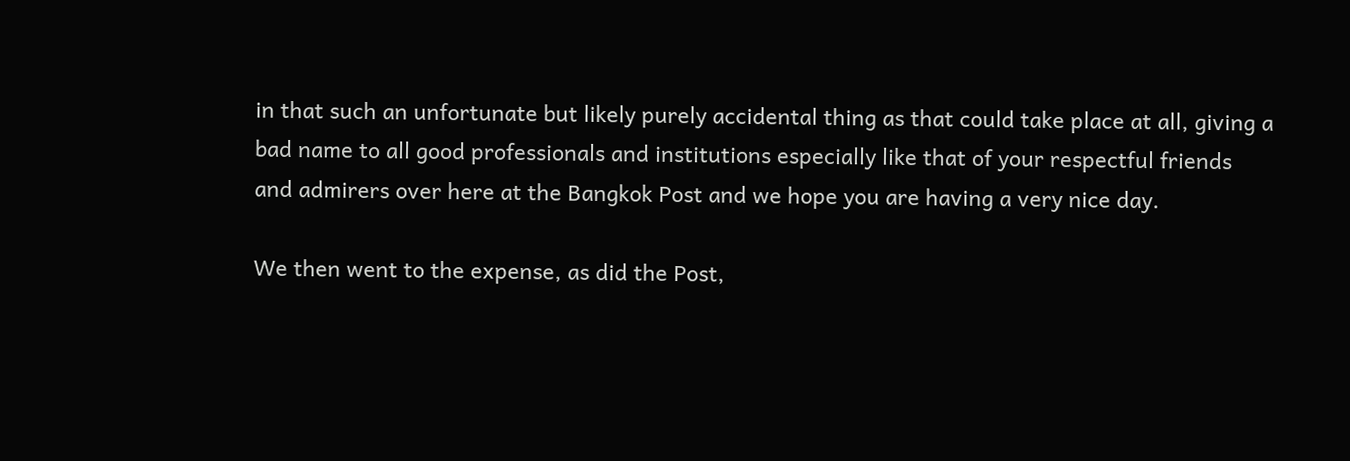in that such an unfortunate but likely purely accidental thing as that could take place at all, giving a bad name to all good professionals and institutions especially like that of your respectful friends and admirers over here at the Bangkok Post and we hope you are having a very nice day.

We then went to the expense, as did the Post,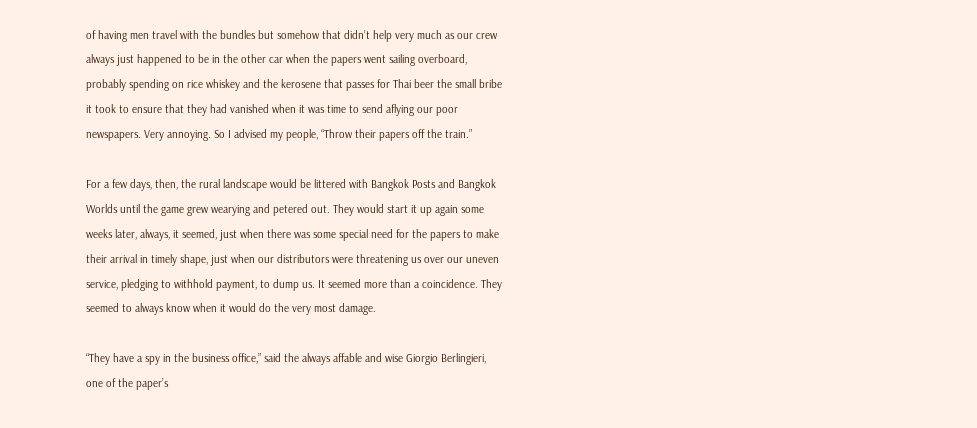of having men travel with the bundles but somehow that didn’t help very much as our crew always just happened to be in the other car when the papers went sailing overboard, probably spending on rice whiskey and the kerosene that passes for Thai beer the small bribe it took to ensure that they had vanished when it was time to send aflying our poor newspapers. Very annoying. So I advised my people, “Throw their papers off the train.”

For a few days, then, the rural landscape would be littered with Bangkok Posts and Bangkok Worlds until the game grew wearying and petered out. They would start it up again some weeks later, always, it seemed, just when there was some special need for the papers to make their arrival in timely shape, just when our distributors were threatening us over our uneven service, pledging to withhold payment, to dump us. It seemed more than a coincidence. They seemed to always know when it would do the very most damage.

“They have a spy in the business office,” said the always affable and wise Giorgio Berlingieri, one of the paper’s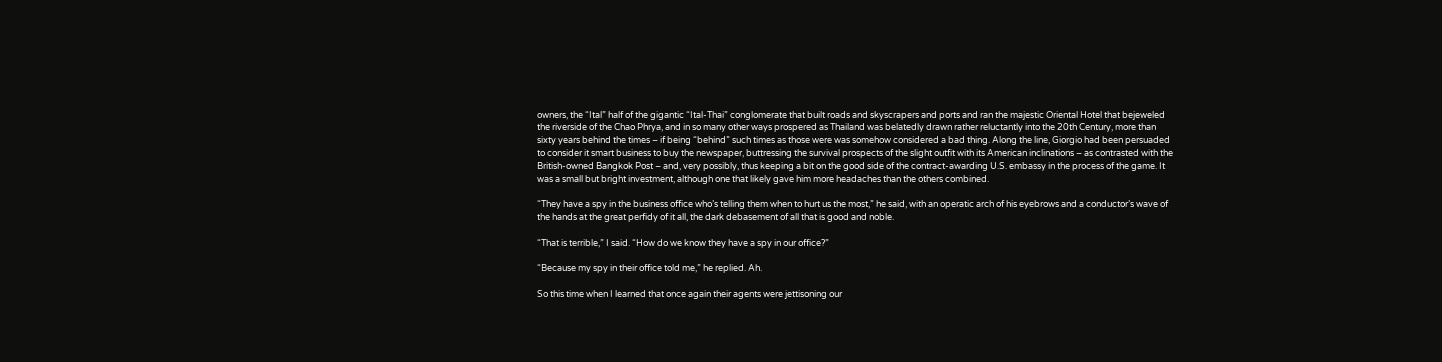owners, the “Ital” half of the gigantic “Ital-Thai” conglomerate that built roads and skyscrapers and ports and ran the majestic Oriental Hotel that bejeweled the riverside of the Chao Phrya, and in so many other ways prospered as Thailand was belatedly drawn rather reluctantly into the 20th Century, more than sixty years behind the times – if being “behind” such times as those were was somehow considered a bad thing. Along the line, Giorgio had been persuaded to consider it smart business to buy the newspaper, buttressing the survival prospects of the slight outfit with its American inclinations – as contrasted with the British-owned Bangkok Post – and, very possibly, thus keeping a bit on the good side of the contract-awarding U.S. embassy in the process of the game. It was a small but bright investment, although one that likely gave him more headaches than the others combined.

“They have a spy in the business office who’s telling them when to hurt us the most,” he said, with an operatic arch of his eyebrows and a conductor’s wave of the hands at the great perfidy of it all, the dark debasement of all that is good and noble.

“That is terrible,” I said. “How do we know they have a spy in our office?”

“Because my spy in their office told me,” he replied. Ah.

So this time when I learned that once again their agents were jettisoning our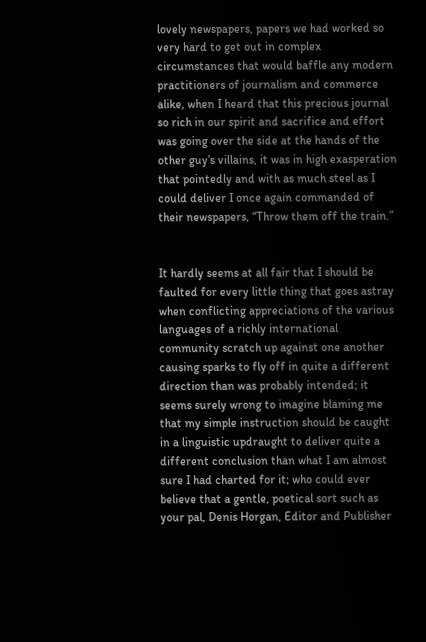lovely newspapers, papers we had worked so very hard to get out in complex circumstances that would baffle any modern practitioners of journalism and commerce alike, when I heard that this precious journal so rich in our spirit and sacrifice and effort was going over the side at the hands of the other guy’s villains, it was in high exasperation that pointedly and with as much steel as I could deliver I once again commanded of their newspapers, “Throw them off the train.”


It hardly seems at all fair that I should be faulted for every little thing that goes astray when conflicting appreciations of the various languages of a richly international community scratch up against one another causing sparks to fly off in quite a different direction than was probably intended; it seems surely wrong to imagine blaming me that my simple instruction should be caught in a linguistic updraught to deliver quite a different conclusion than what I am almost sure I had charted for it; who could ever believe that a gentle, poetical sort such as your pal, Denis Horgan, Editor and Publisher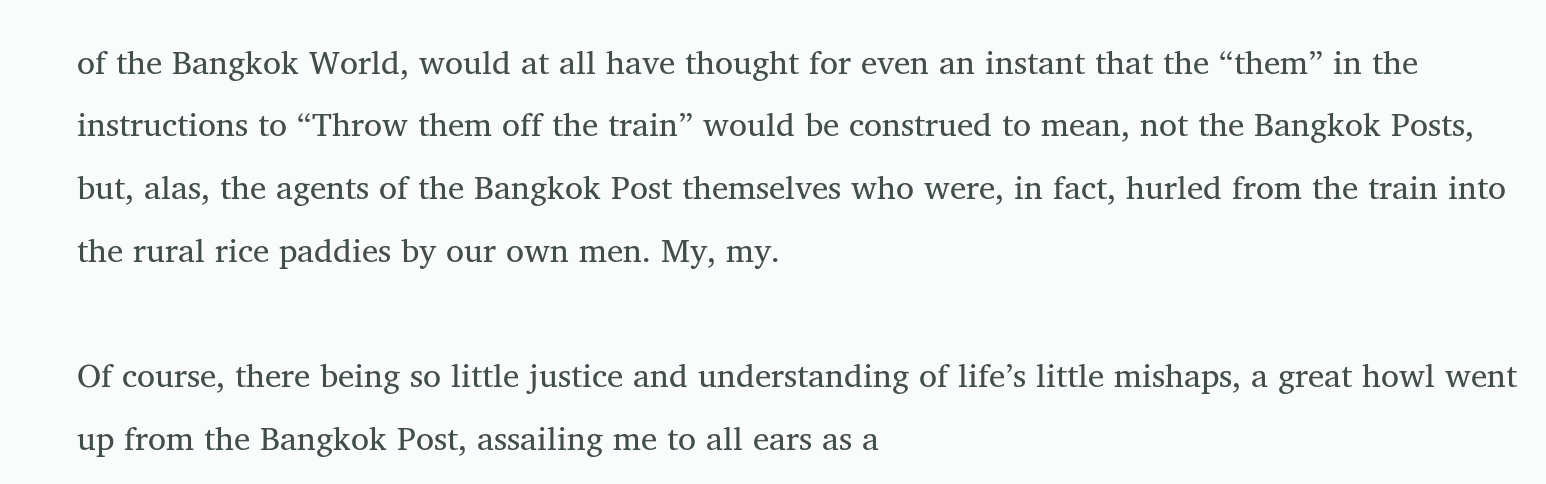of the Bangkok World, would at all have thought for even an instant that the “them” in the instructions to “Throw them off the train” would be construed to mean, not the Bangkok Posts, but, alas, the agents of the Bangkok Post themselves who were, in fact, hurled from the train into the rural rice paddies by our own men. My, my.

Of course, there being so little justice and understanding of life’s little mishaps, a great howl went up from the Bangkok Post, assailing me to all ears as a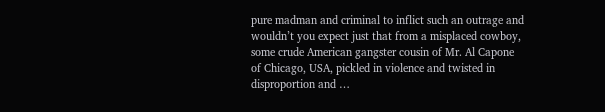pure madman and criminal to inflict such an outrage and wouldn’t you expect just that from a misplaced cowboy, some crude American gangster cousin of Mr. Al Capone of Chicago, USA, pickled in violence and twisted in disproportion and …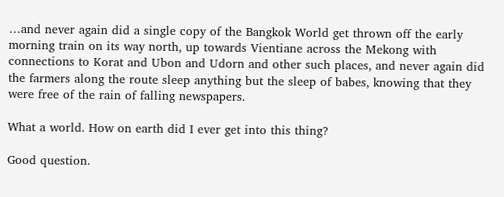…and never again did a single copy of the Bangkok World get thrown off the early morning train on its way north, up towards Vientiane across the Mekong with connections to Korat and Ubon and Udorn and other such places, and never again did the farmers along the route sleep anything but the sleep of babes, knowing that they were free of the rain of falling newspapers.

What a world. How on earth did I ever get into this thing?

Good question.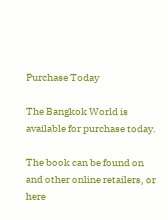Purchase Today

The Bangkok World is available for purchase today.

The book can be found on and other online retailers, or here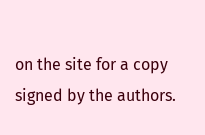on the site for a copy signed by the authors.